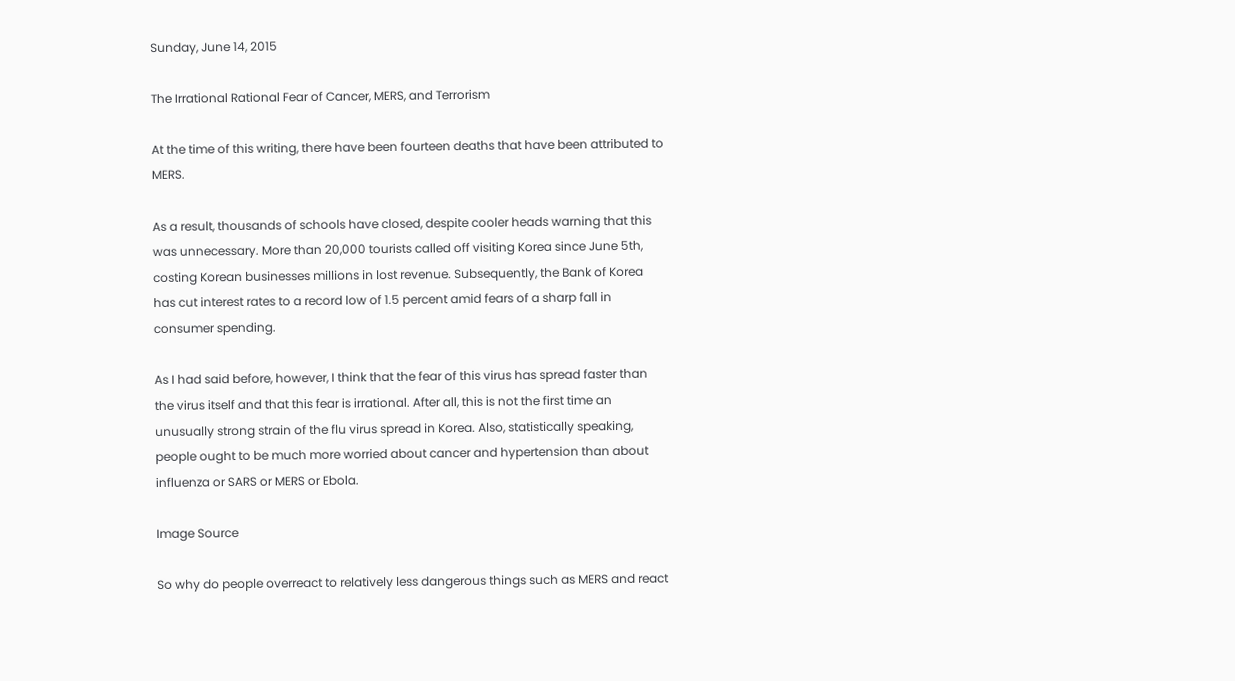Sunday, June 14, 2015

The Irrational Rational Fear of Cancer, MERS, and Terrorism

At the time of this writing, there have been fourteen deaths that have been attributed to MERS.

As a result, thousands of schools have closed, despite cooler heads warning that this was unnecessary. More than 20,000 tourists called off visiting Korea since June 5th, costing Korean businesses millions in lost revenue. Subsequently, the Bank of Korea has cut interest rates to a record low of 1.5 percent amid fears of a sharp fall in consumer spending.

As I had said before, however, I think that the fear of this virus has spread faster than the virus itself and that this fear is irrational. After all, this is not the first time an unusually strong strain of the flu virus spread in Korea. Also, statistically speaking, people ought to be much more worried about cancer and hypertension than about influenza or SARS or MERS or Ebola.

Image Source

So why do people overreact to relatively less dangerous things such as MERS and react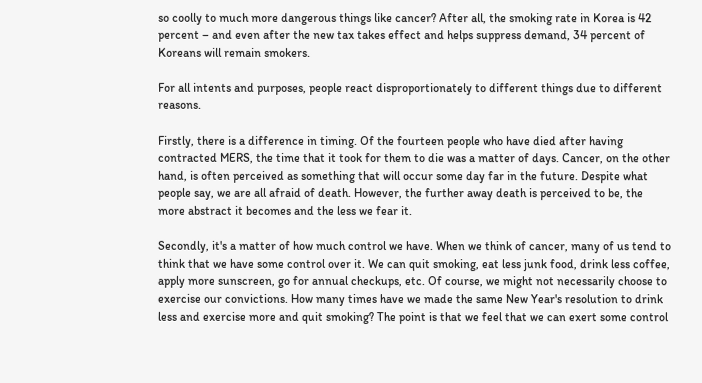so coolly to much more dangerous things like cancer? After all, the smoking rate in Korea is 42 percent – and even after the new tax takes effect and helps suppress demand, 34 percent of Koreans will remain smokers.

For all intents and purposes, people react disproportionately to different things due to different reasons.

Firstly, there is a difference in timing. Of the fourteen people who have died after having contracted MERS, the time that it took for them to die was a matter of days. Cancer, on the other hand, is often perceived as something that will occur some day far in the future. Despite what people say, we are all afraid of death. However, the further away death is perceived to be, the more abstract it becomes and the less we fear it.

Secondly, it's a matter of how much control we have. When we think of cancer, many of us tend to think that we have some control over it. We can quit smoking, eat less junk food, drink less coffee, apply more sunscreen, go for annual checkups, etc. Of course, we might not necessarily choose to exercise our convictions. How many times have we made the same New Year's resolution to drink less and exercise more and quit smoking? The point is that we feel that we can exert some control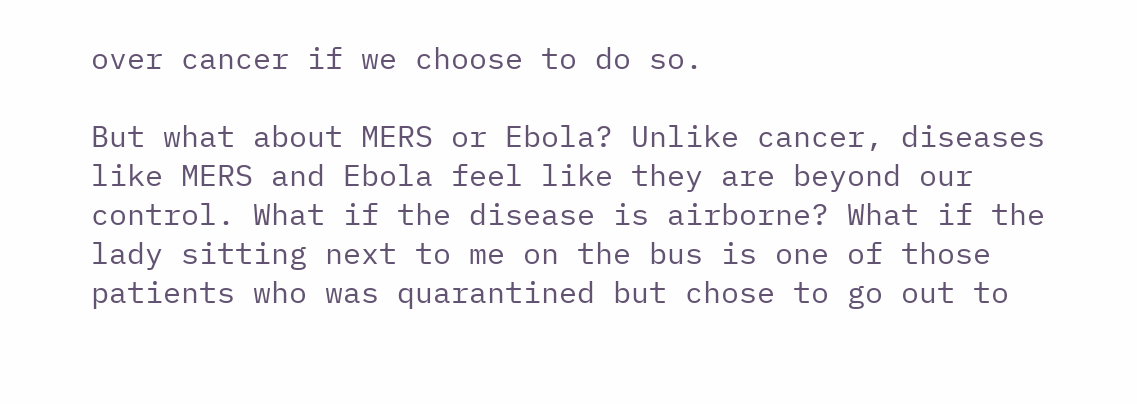over cancer if we choose to do so.

But what about MERS or Ebola? Unlike cancer, diseases like MERS and Ebola feel like they are beyond our control. What if the disease is airborne? What if the lady sitting next to me on the bus is one of those patients who was quarantined but chose to go out to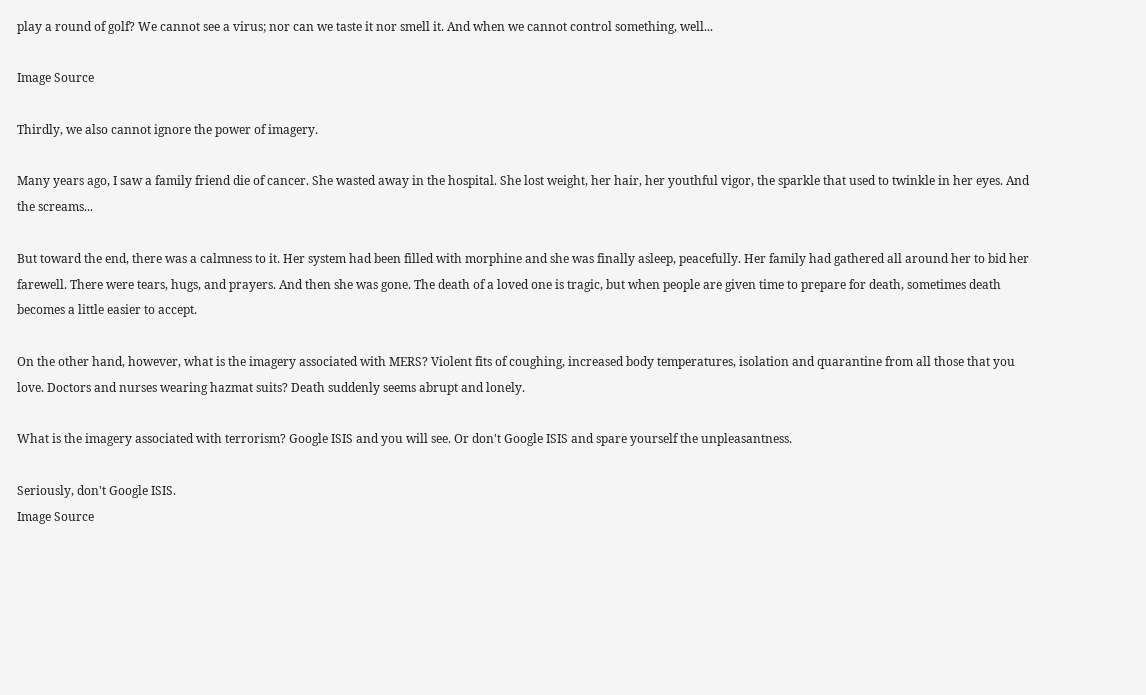play a round of golf? We cannot see a virus; nor can we taste it nor smell it. And when we cannot control something, well...

Image Source

Thirdly, we also cannot ignore the power of imagery.

Many years ago, I saw a family friend die of cancer. She wasted away in the hospital. She lost weight, her hair, her youthful vigor, the sparkle that used to twinkle in her eyes. And the screams...

But toward the end, there was a calmness to it. Her system had been filled with morphine and she was finally asleep, peacefully. Her family had gathered all around her to bid her farewell. There were tears, hugs, and prayers. And then she was gone. The death of a loved one is tragic, but when people are given time to prepare for death, sometimes death becomes a little easier to accept.

On the other hand, however, what is the imagery associated with MERS? Violent fits of coughing, increased body temperatures, isolation and quarantine from all those that you love. Doctors and nurses wearing hazmat suits? Death suddenly seems abrupt and lonely.

What is the imagery associated with terrorism? Google ISIS and you will see. Or don't Google ISIS and spare yourself the unpleasantness.

Seriously, don't Google ISIS.
Image Source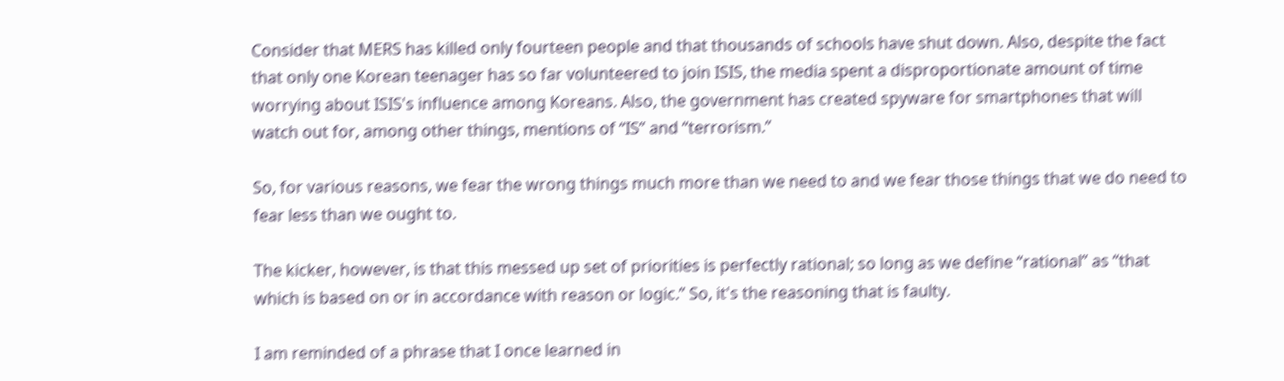Consider that MERS has killed only fourteen people and that thousands of schools have shut down. Also, despite the fact that only one Korean teenager has so far volunteered to join ISIS, the media spent a disproportionate amount of time worrying about ISIS's influence among Koreans. Also, the government has created spyware for smartphones that will watch out for, among other things, mentions of “IS” and “terrorism.”

So, for various reasons, we fear the wrong things much more than we need to and we fear those things that we do need to fear less than we ought to.

The kicker, however, is that this messed up set of priorities is perfectly rational; so long as we define “rational” as “that which is based on or in accordance with reason or logic.” So, it's the reasoning that is faulty.

I am reminded of a phrase that I once learned in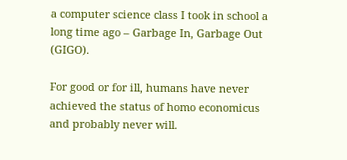a computer science class I took in school a long time ago – Garbage In, Garbage Out (GIGO).

For good or for ill, humans have never achieved the status of homo economicus and probably never will.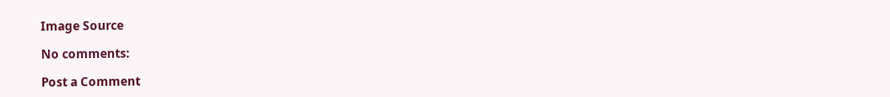Image Source

No comments:

Post a Comment